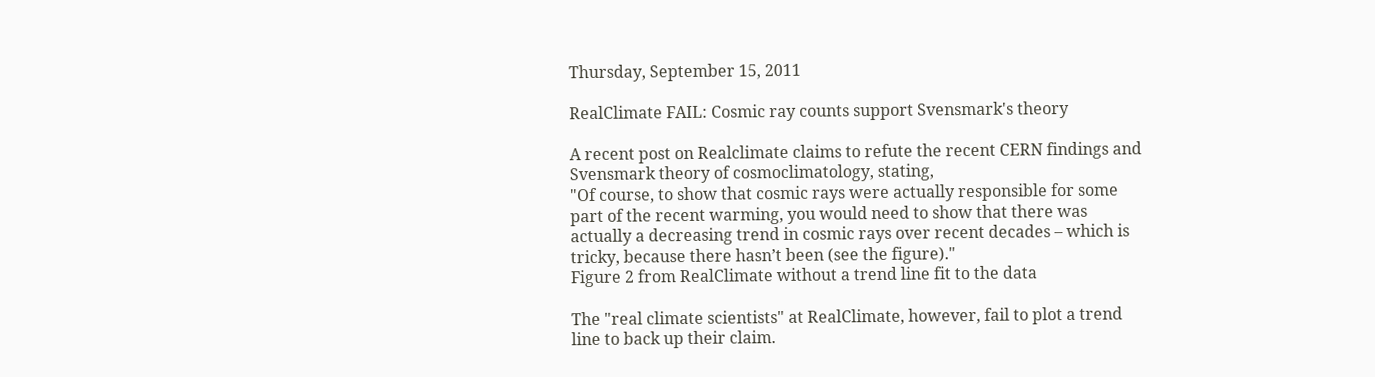Thursday, September 15, 2011

RealClimate FAIL: Cosmic ray counts support Svensmark's theory

A recent post on Realclimate claims to refute the recent CERN findings and Svensmark theory of cosmoclimatology, stating,
"Of course, to show that cosmic rays were actually responsible for some part of the recent warming, you would need to show that there was actually a decreasing trend in cosmic rays over recent decades – which is tricky, because there hasn’t been (see the figure)."
Figure 2 from RealClimate without a trend line fit to the data

The "real climate scientists" at RealClimate, however, fail to plot a trend line to back up their claim.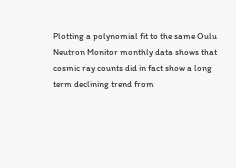Plotting a polynomial fit to the same Oulu Neutron Monitor monthly data shows that cosmic ray counts did in fact show a long term declining trend from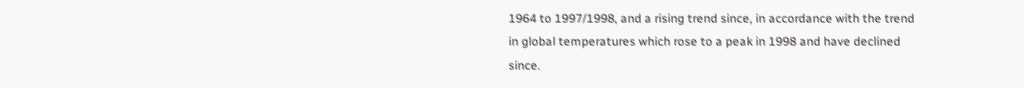1964 to 1997/1998, and a rising trend since, in accordance with the trend in global temperatures which rose to a peak in 1998 and have declined since.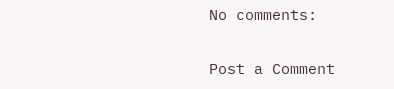No comments:

Post a Comment